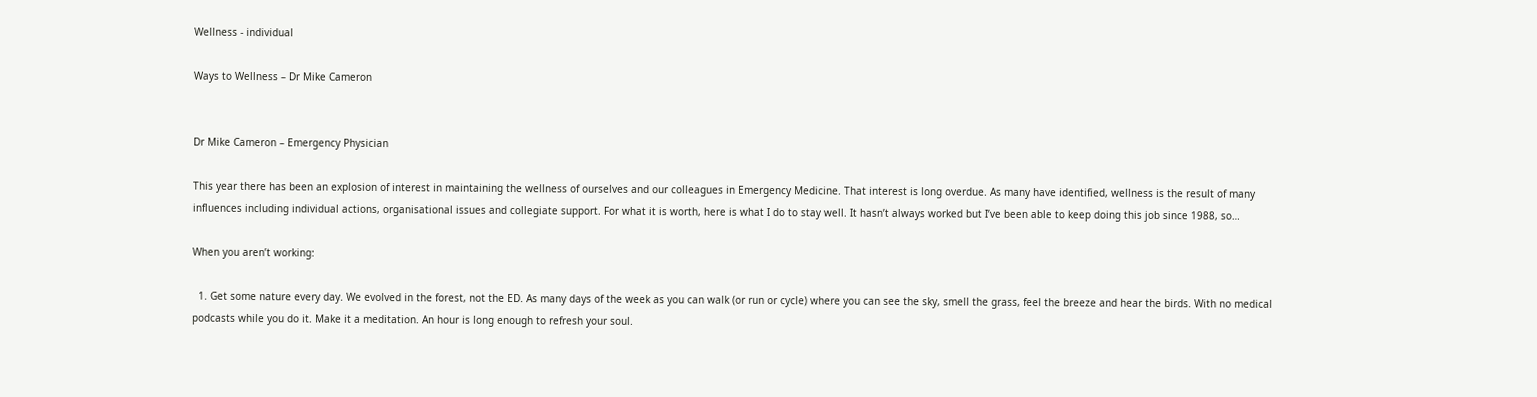Wellness - individual

Ways to Wellness – Dr Mike Cameron


Dr Mike Cameron – Emergency Physician

This year there has been an explosion of interest in maintaining the wellness of ourselves and our colleagues in Emergency Medicine. That interest is long overdue. As many have identified, wellness is the result of many influences including individual actions, organisational issues and collegiate support. For what it is worth, here is what I do to stay well. It hasn’t always worked but I’ve been able to keep doing this job since 1988, so…

When you aren’t working:

  1. Get some nature every day. We evolved in the forest, not the ED. As many days of the week as you can walk (or run or cycle) where you can see the sky, smell the grass, feel the breeze and hear the birds. With no medical podcasts while you do it. Make it a meditation. An hour is long enough to refresh your soul.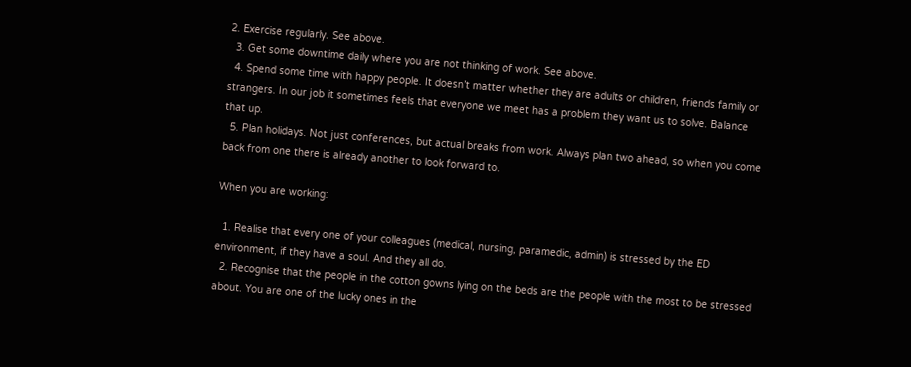2. Exercise regularly. See above.
  3. Get some downtime daily where you are not thinking of work. See above.
  4. Spend some time with happy people. It doesn’t matter whether they are adults or children, friends family or strangers. In our job it sometimes feels that everyone we meet has a problem they want us to solve. Balance that up.
  5. Plan holidays. Not just conferences, but actual breaks from work. Always plan two ahead, so when you come back from one there is already another to look forward to.

When you are working:

  1. Realise that every one of your colleagues (medical, nursing, paramedic, admin) is stressed by the ED environment, if they have a soul. And they all do.
  2. Recognise that the people in the cotton gowns lying on the beds are the people with the most to be stressed about. You are one of the lucky ones in the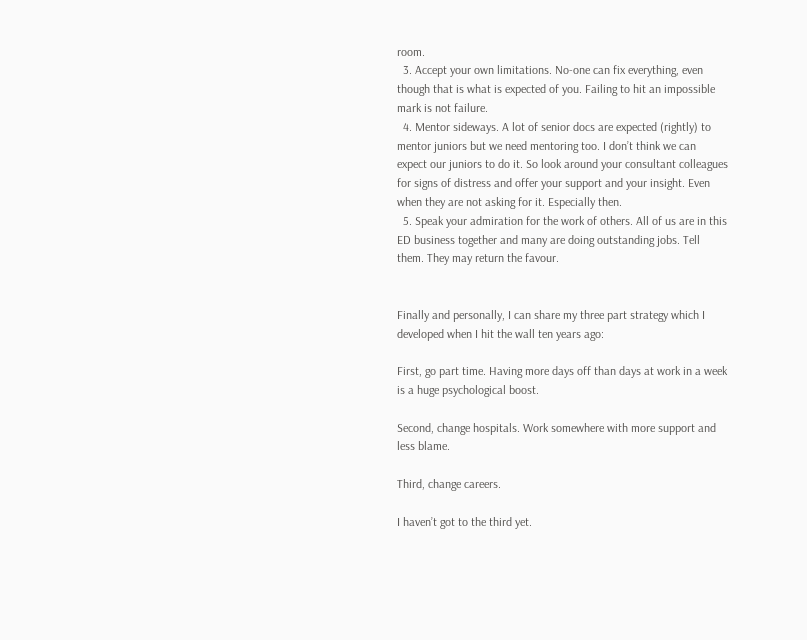room.
  3. Accept your own limitations. No-one can fix everything, even though that is what is expected of you. Failing to hit an impossible mark is not failure.
  4. Mentor sideways. A lot of senior docs are expected (rightly) to mentor juniors but we need mentoring too. I don’t think we can expect our juniors to do it. So look around your consultant colleagues for signs of distress and offer your support and your insight. Even when they are not asking for it. Especially then.
  5. Speak your admiration for the work of others. All of us are in this ED business together and many are doing outstanding jobs. Tell them. They may return the favour.


Finally and personally, I can share my three part strategy which I developed when I hit the wall ten years ago:

First, go part time. Having more days off than days at work in a week is a huge psychological boost.

Second, change hospitals. Work somewhere with more support and less blame.

Third, change careers.

I haven’t got to the third yet.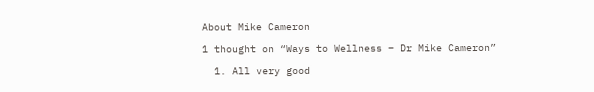About Mike Cameron

1 thought on “Ways to Wellness – Dr Mike Cameron”

  1. All very good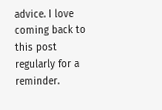advice. I love coming back to this post regularly for a reminder.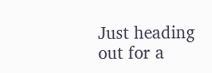Just heading out for a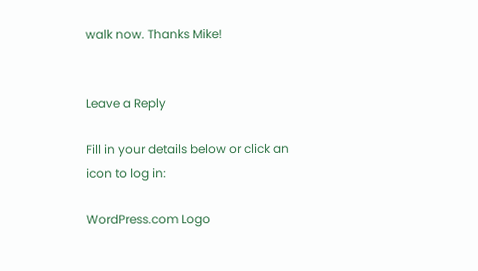walk now. Thanks Mike!


Leave a Reply

Fill in your details below or click an icon to log in:

WordPress.com Logo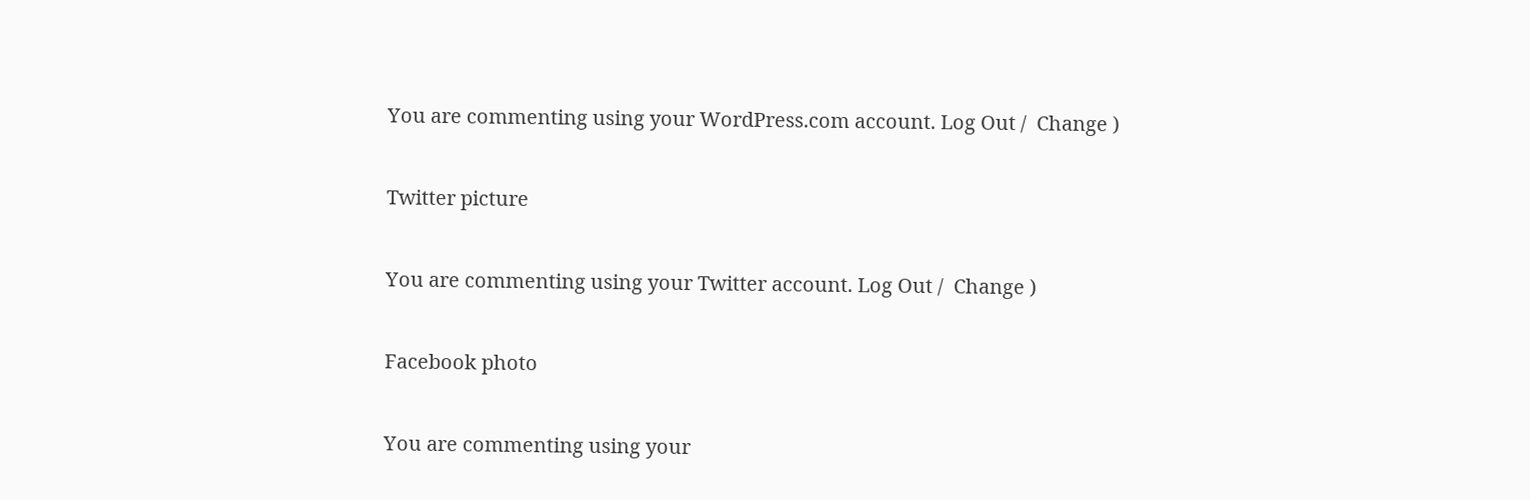You are commenting using your WordPress.com account. Log Out /  Change )

Twitter picture

You are commenting using your Twitter account. Log Out /  Change )

Facebook photo

You are commenting using your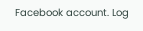Facebook account. Log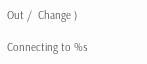Out /  Change )

Connecting to %s